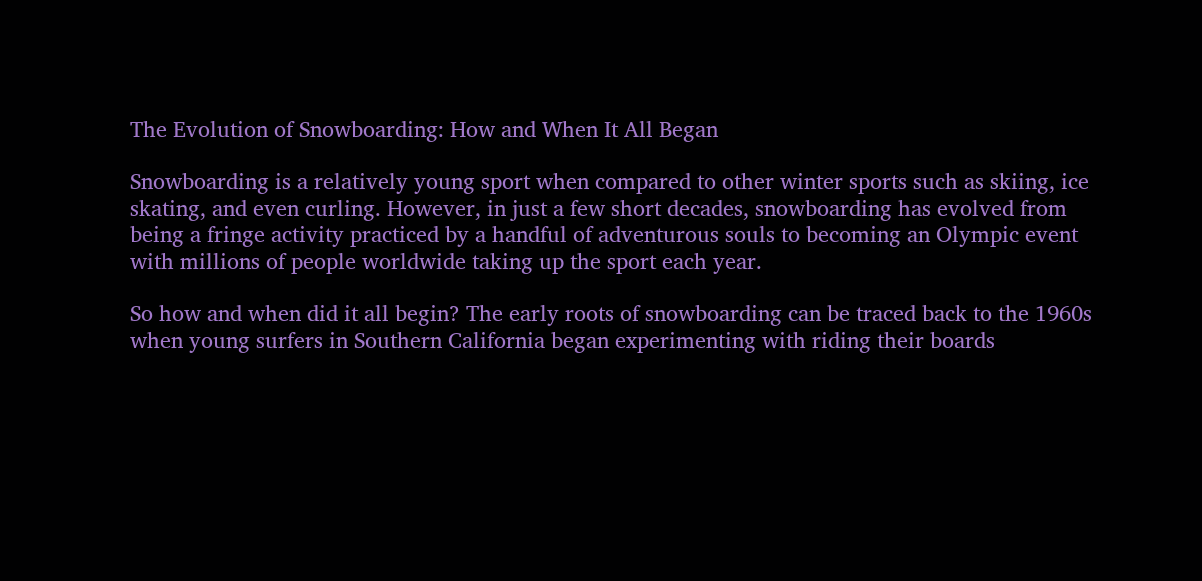The Evolution of Snowboarding: How and When It All Began

Snowboarding is a relatively young sport when compared to other winter sports such as skiing, ice skating, and even curling. However, in just a few short decades, snowboarding has evolved from being a fringe activity practiced by a handful of adventurous souls to becoming an Olympic event with millions of people worldwide taking up the sport each year.

So how and when did it all begin? The early roots of snowboarding can be traced back to the 1960s when young surfers in Southern California began experimenting with riding their boards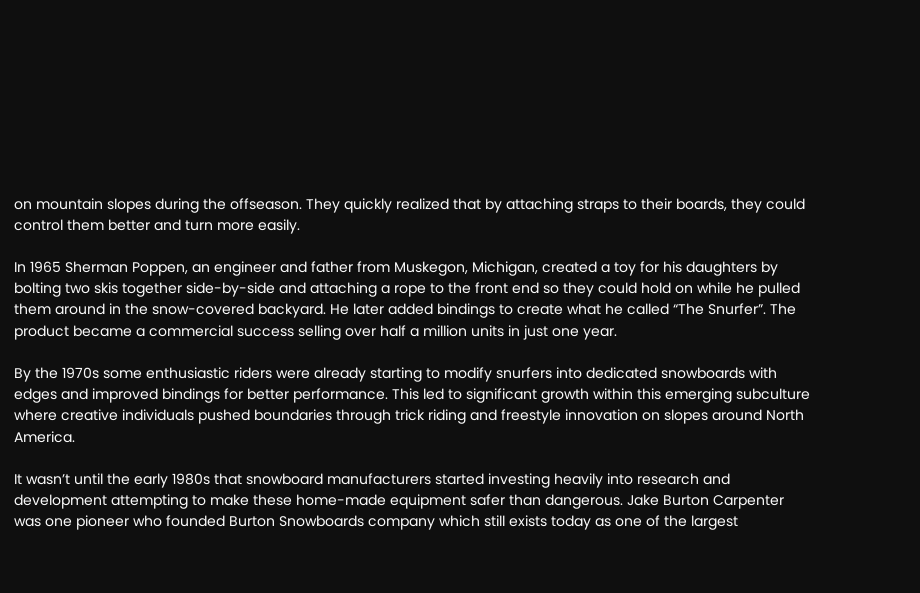on mountain slopes during the offseason. They quickly realized that by attaching straps to their boards, they could control them better and turn more easily.

In 1965 Sherman Poppen, an engineer and father from Muskegon, Michigan, created a toy for his daughters by bolting two skis together side-by-side and attaching a rope to the front end so they could hold on while he pulled them around in the snow-covered backyard. He later added bindings to create what he called “The Snurfer”. The product became a commercial success selling over half a million units in just one year.

By the 1970s some enthusiastic riders were already starting to modify snurfers into dedicated snowboards with edges and improved bindings for better performance. This led to significant growth within this emerging subculture where creative individuals pushed boundaries through trick riding and freestyle innovation on slopes around North America.

It wasn’t until the early 1980s that snowboard manufacturers started investing heavily into research and development attempting to make these home-made equipment safer than dangerous. Jake Burton Carpenter was one pioneer who founded Burton Snowboards company which still exists today as one of the largest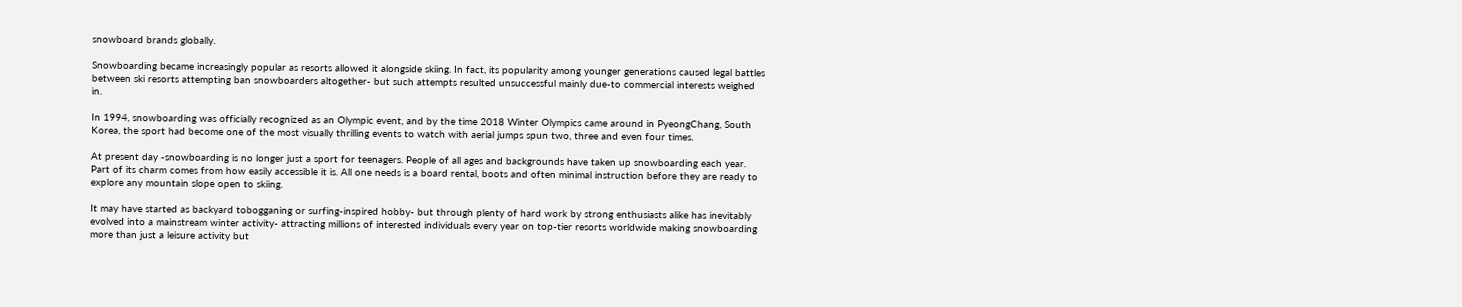snowboard brands globally.

Snowboarding became increasingly popular as resorts allowed it alongside skiing. In fact, its popularity among younger generations caused legal battles between ski resorts attempting ban snowboarders altogether- but such attempts resulted unsuccessful mainly due-to commercial interests weighed in.

In 1994, snowboarding was officially recognized as an Olympic event, and by the time 2018 Winter Olympics came around in PyeongChang, South Korea, the sport had become one of the most visually thrilling events to watch with aerial jumps spun two, three and even four times.

At present day -snowboarding is no longer just a sport for teenagers. People of all ages and backgrounds have taken up snowboarding each year. Part of its charm comes from how easily accessible it is. All one needs is a board rental, boots and often minimal instruction before they are ready to explore any mountain slope open to skiing.

It may have started as backyard tobogganing or surfing-inspired hobby- but through plenty of hard work by strong enthusiasts alike has inevitably evolved into a mainstream winter activity- attracting millions of interested individuals every year on top-tier resorts worldwide making snowboarding more than just a leisure activity but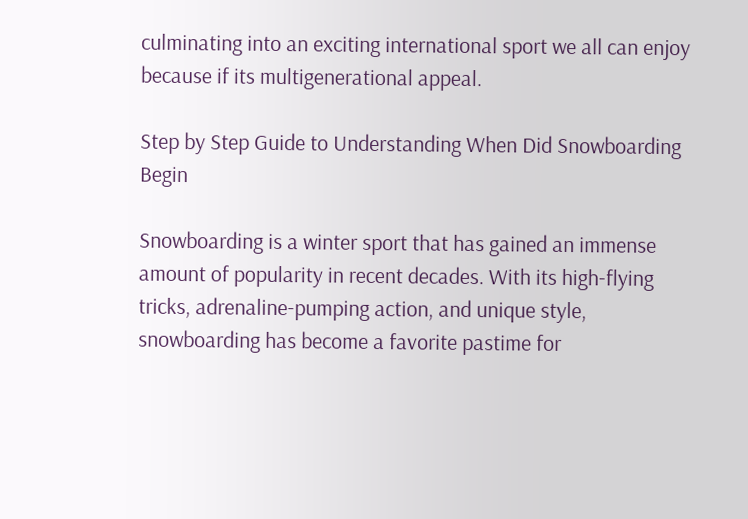culminating into an exciting international sport we all can enjoy because if its multigenerational appeal.

Step by Step Guide to Understanding When Did Snowboarding Begin

Snowboarding is a winter sport that has gained an immense amount of popularity in recent decades. With its high-flying tricks, adrenaline-pumping action, and unique style, snowboarding has become a favorite pastime for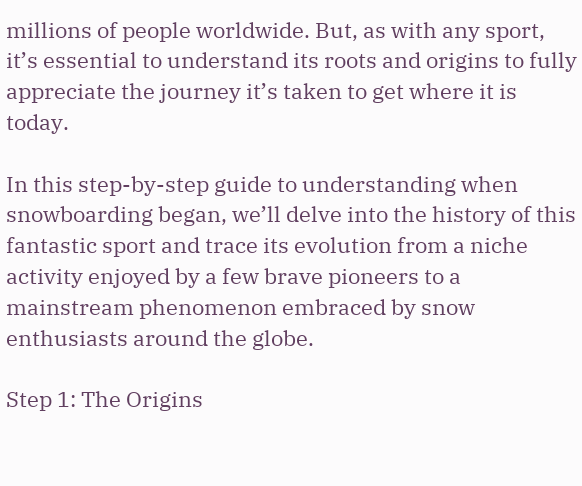millions of people worldwide. But, as with any sport, it’s essential to understand its roots and origins to fully appreciate the journey it’s taken to get where it is today.

In this step-by-step guide to understanding when snowboarding began, we’ll delve into the history of this fantastic sport and trace its evolution from a niche activity enjoyed by a few brave pioneers to a mainstream phenomenon embraced by snow enthusiasts around the globe.

Step 1: The Origins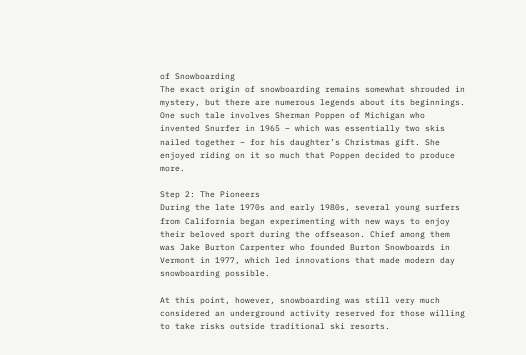of Snowboarding
The exact origin of snowboarding remains somewhat shrouded in mystery, but there are numerous legends about its beginnings. One such tale involves Sherman Poppen of Michigan who invented Snurfer in 1965 – which was essentially two skis nailed together – for his daughter’s Christmas gift. She enjoyed riding on it so much that Poppen decided to produce more.

Step 2: The Pioneers
During the late 1970s and early 1980s, several young surfers from California began experimenting with new ways to enjoy their beloved sport during the offseason. Chief among them was Jake Burton Carpenter who founded Burton Snowboards in Vermont in 1977, which led innovations that made modern day snowboarding possible.

At this point, however, snowboarding was still very much considered an underground activity reserved for those willing to take risks outside traditional ski resorts.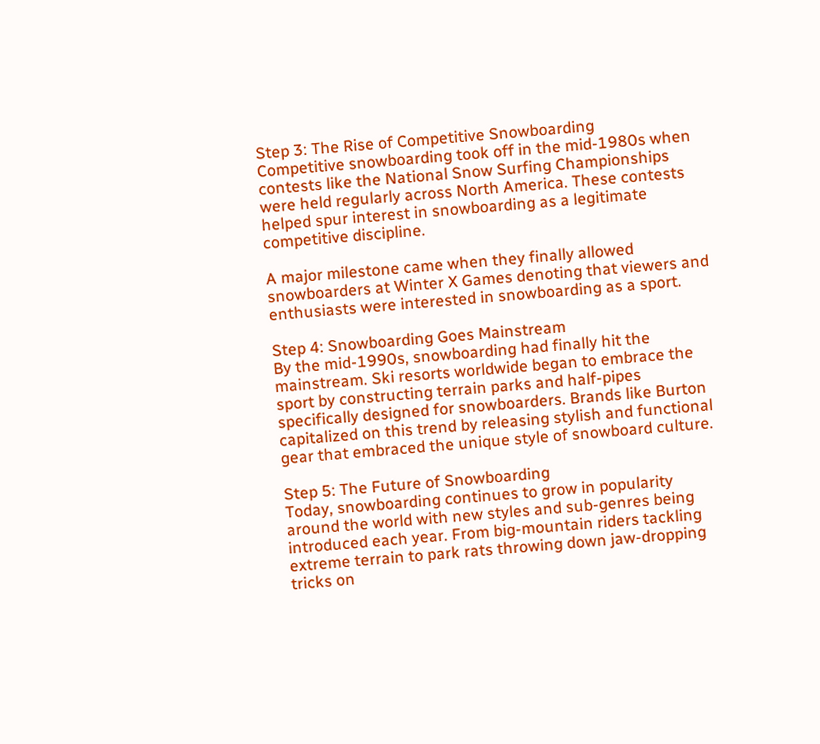Step 3: The Rise of Competitive Snowboarding
Competitive snowboarding took off in the mid-1980s when contests like the National Snow Surfing Championships were held regularly across North America. These contests helped spur interest in snowboarding as a legitimate competitive discipline.

A major milestone came when they finally allowed snowboarders at Winter X Games denoting that viewers and enthusiasts were interested in snowboarding as a sport.

Step 4: Snowboarding Goes Mainstream
By the mid-1990s, snowboarding had finally hit the mainstream. Ski resorts worldwide began to embrace the sport by constructing terrain parks and half-pipes specifically designed for snowboarders. Brands like Burton capitalized on this trend by releasing stylish and functional gear that embraced the unique style of snowboard culture.

Step 5: The Future of Snowboarding
Today, snowboarding continues to grow in popularity around the world with new styles and sub-genres being introduced each year. From big-mountain riders tackling extreme terrain to park rats throwing down jaw-dropping tricks on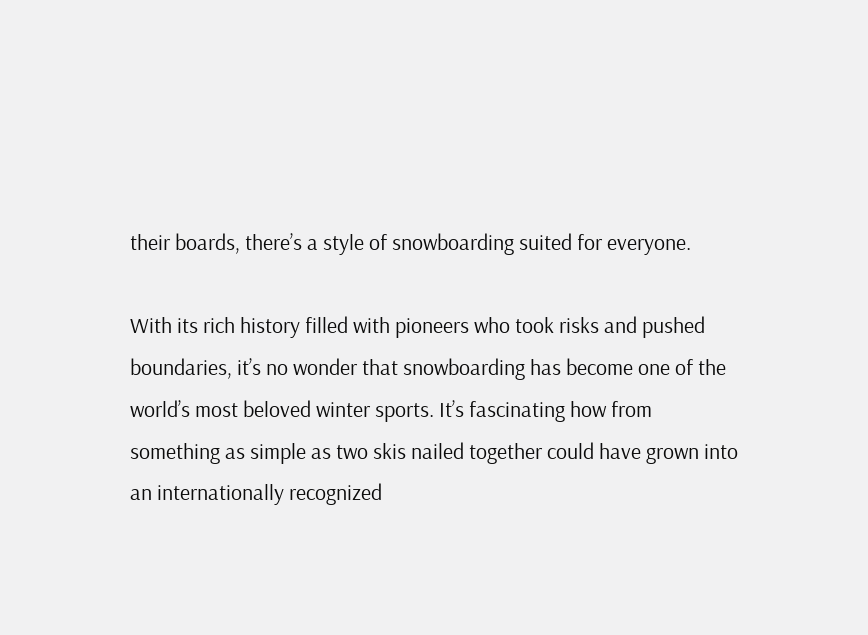their boards, there’s a style of snowboarding suited for everyone.

With its rich history filled with pioneers who took risks and pushed boundaries, it’s no wonder that snowboarding has become one of the world’s most beloved winter sports. It’s fascinating how from something as simple as two skis nailed together could have grown into an internationally recognized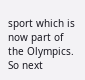sport which is now part of the Olympics. So next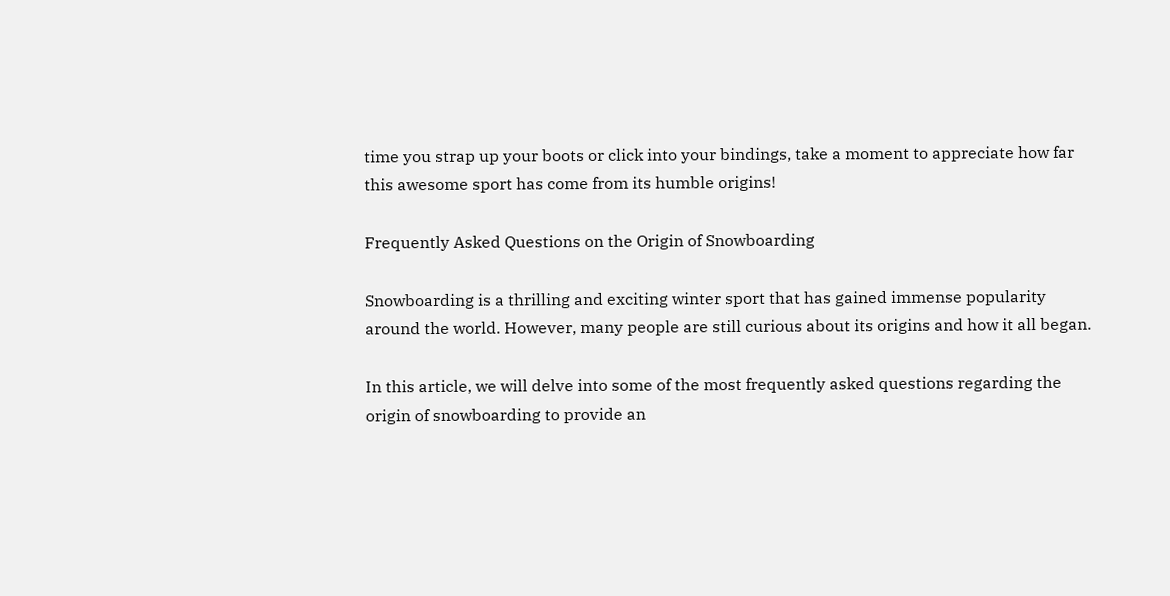time you strap up your boots or click into your bindings, take a moment to appreciate how far this awesome sport has come from its humble origins!

Frequently Asked Questions on the Origin of Snowboarding

Snowboarding is a thrilling and exciting winter sport that has gained immense popularity around the world. However, many people are still curious about its origins and how it all began.

In this article, we will delve into some of the most frequently asked questions regarding the origin of snowboarding to provide an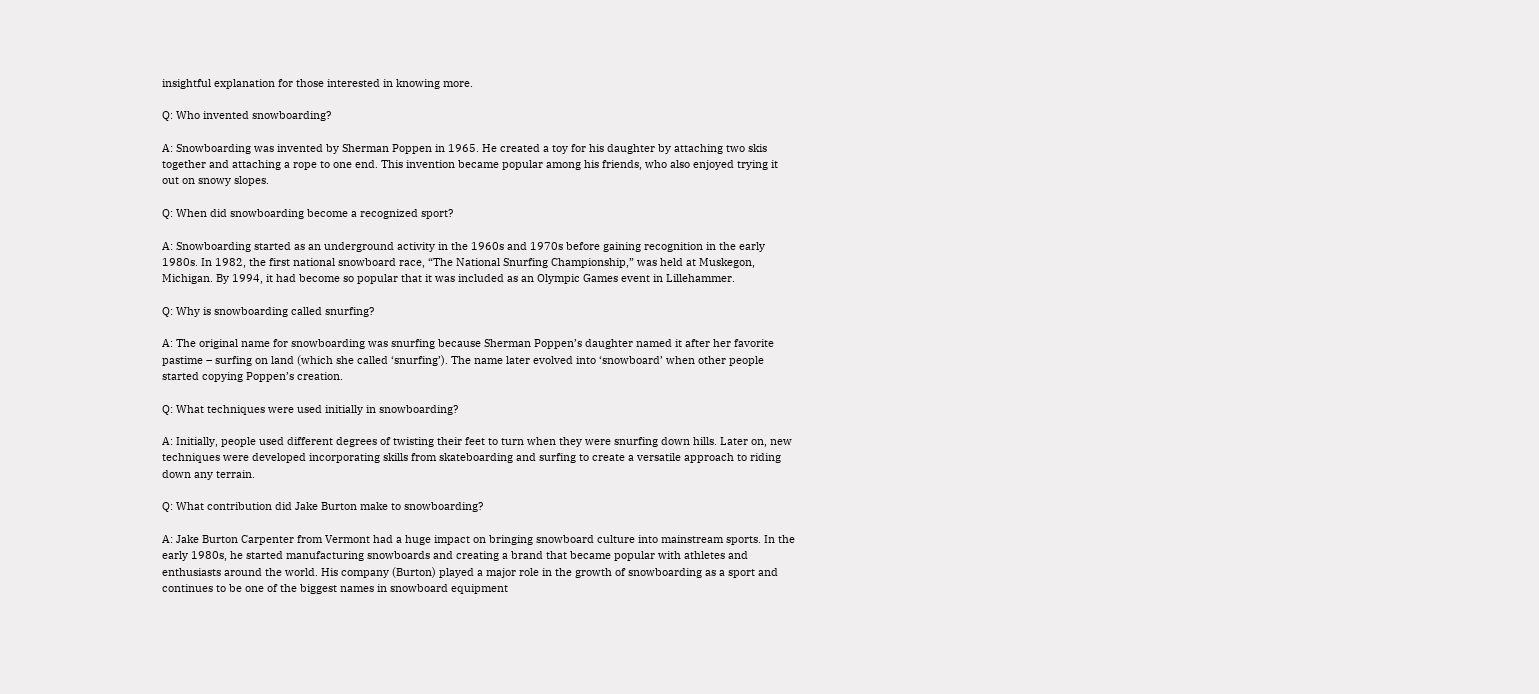insightful explanation for those interested in knowing more.

Q: Who invented snowboarding?

A: Snowboarding was invented by Sherman Poppen in 1965. He created a toy for his daughter by attaching two skis together and attaching a rope to one end. This invention became popular among his friends, who also enjoyed trying it out on snowy slopes.

Q: When did snowboarding become a recognized sport?

A: Snowboarding started as an underground activity in the 1960s and 1970s before gaining recognition in the early 1980s. In 1982, the first national snowboard race, “The National Snurfing Championship,” was held at Muskegon, Michigan. By 1994, it had become so popular that it was included as an Olympic Games event in Lillehammer.

Q: Why is snowboarding called snurfing?

A: The original name for snowboarding was snurfing because Sherman Poppen’s daughter named it after her favorite pastime – surfing on land (which she called ‘snurfing’). The name later evolved into ‘snowboard’ when other people started copying Poppen’s creation.

Q: What techniques were used initially in snowboarding?

A: Initially, people used different degrees of twisting their feet to turn when they were snurfing down hills. Later on, new techniques were developed incorporating skills from skateboarding and surfing to create a versatile approach to riding down any terrain.

Q: What contribution did Jake Burton make to snowboarding?

A: Jake Burton Carpenter from Vermont had a huge impact on bringing snowboard culture into mainstream sports. In the early 1980s, he started manufacturing snowboards and creating a brand that became popular with athletes and enthusiasts around the world. His company (Burton) played a major role in the growth of snowboarding as a sport and continues to be one of the biggest names in snowboard equipment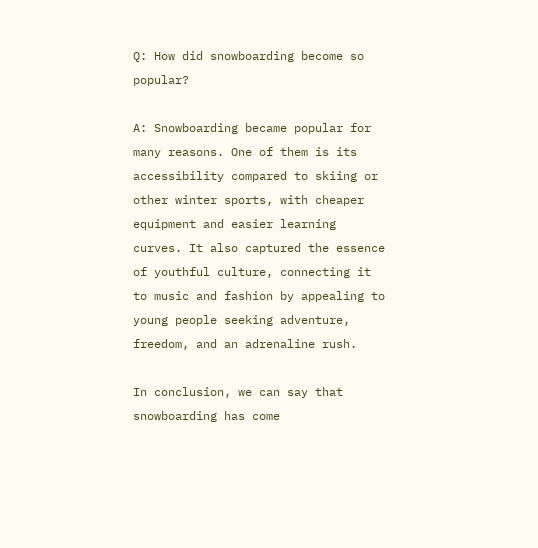Q: How did snowboarding become so popular?

A: Snowboarding became popular for many reasons. One of them is its accessibility compared to skiing or other winter sports, with cheaper equipment and easier learning curves. It also captured the essence of youthful culture, connecting it to music and fashion by appealing to young people seeking adventure, freedom, and an adrenaline rush.

In conclusion, we can say that snowboarding has come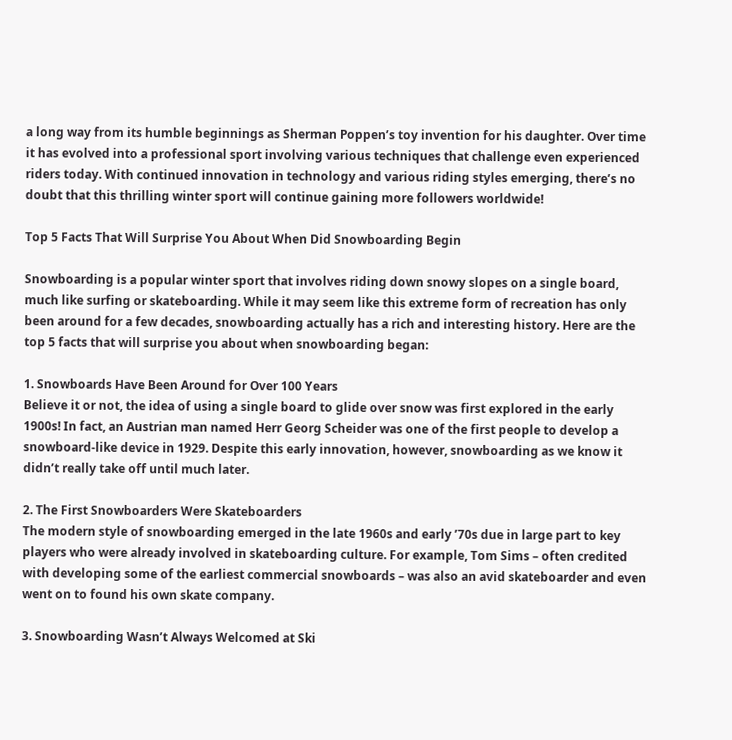a long way from its humble beginnings as Sherman Poppen’s toy invention for his daughter. Over time it has evolved into a professional sport involving various techniques that challenge even experienced riders today. With continued innovation in technology and various riding styles emerging, there’s no doubt that this thrilling winter sport will continue gaining more followers worldwide!

Top 5 Facts That Will Surprise You About When Did Snowboarding Begin

Snowboarding is a popular winter sport that involves riding down snowy slopes on a single board, much like surfing or skateboarding. While it may seem like this extreme form of recreation has only been around for a few decades, snowboarding actually has a rich and interesting history. Here are the top 5 facts that will surprise you about when snowboarding began:

1. Snowboards Have Been Around for Over 100 Years
Believe it or not, the idea of using a single board to glide over snow was first explored in the early 1900s! In fact, an Austrian man named Herr Georg Scheider was one of the first people to develop a snowboard-like device in 1929. Despite this early innovation, however, snowboarding as we know it didn’t really take off until much later.

2. The First Snowboarders Were Skateboarders
The modern style of snowboarding emerged in the late 1960s and early ’70s due in large part to key players who were already involved in skateboarding culture. For example, Tom Sims – often credited with developing some of the earliest commercial snowboards – was also an avid skateboarder and even went on to found his own skate company.

3. Snowboarding Wasn’t Always Welcomed at Ski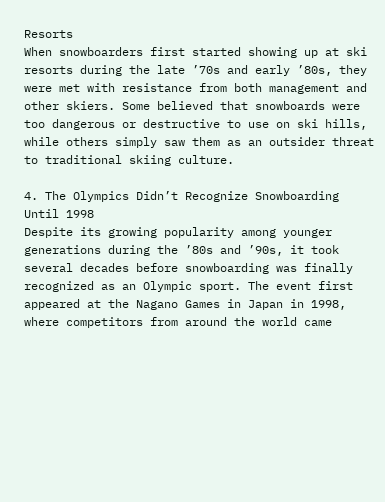Resorts
When snowboarders first started showing up at ski resorts during the late ’70s and early ’80s, they were met with resistance from both management and other skiers. Some believed that snowboards were too dangerous or destructive to use on ski hills, while others simply saw them as an outsider threat to traditional skiing culture.

4. The Olympics Didn’t Recognize Snowboarding Until 1998
Despite its growing popularity among younger generations during the ’80s and ’90s, it took several decades before snowboarding was finally recognized as an Olympic sport. The event first appeared at the Nagano Games in Japan in 1998, where competitors from around the world came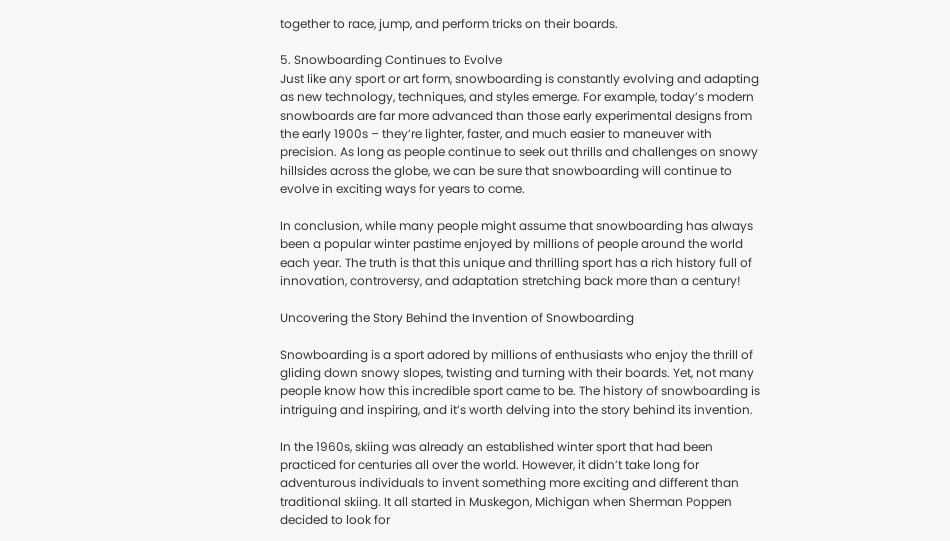together to race, jump, and perform tricks on their boards.

5. Snowboarding Continues to Evolve
Just like any sport or art form, snowboarding is constantly evolving and adapting as new technology, techniques, and styles emerge. For example, today’s modern snowboards are far more advanced than those early experimental designs from the early 1900s – they’re lighter, faster, and much easier to maneuver with precision. As long as people continue to seek out thrills and challenges on snowy hillsides across the globe, we can be sure that snowboarding will continue to evolve in exciting ways for years to come.

In conclusion, while many people might assume that snowboarding has always been a popular winter pastime enjoyed by millions of people around the world each year. The truth is that this unique and thrilling sport has a rich history full of innovation, controversy, and adaptation stretching back more than a century!

Uncovering the Story Behind the Invention of Snowboarding

Snowboarding is a sport adored by millions of enthusiasts who enjoy the thrill of gliding down snowy slopes, twisting and turning with their boards. Yet, not many people know how this incredible sport came to be. The history of snowboarding is intriguing and inspiring, and it’s worth delving into the story behind its invention.

In the 1960s, skiing was already an established winter sport that had been practiced for centuries all over the world. However, it didn’t take long for adventurous individuals to invent something more exciting and different than traditional skiing. It all started in Muskegon, Michigan when Sherman Poppen decided to look for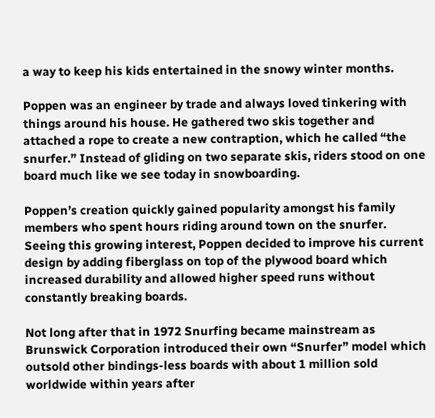a way to keep his kids entertained in the snowy winter months.

Poppen was an engineer by trade and always loved tinkering with things around his house. He gathered two skis together and attached a rope to create a new contraption, which he called “the snurfer.” Instead of gliding on two separate skis, riders stood on one board much like we see today in snowboarding.

Poppen’s creation quickly gained popularity amongst his family members who spent hours riding around town on the snurfer. Seeing this growing interest, Poppen decided to improve his current design by adding fiberglass on top of the plywood board which increased durability and allowed higher speed runs without constantly breaking boards.

Not long after that in 1972 Snurfing became mainstream as Brunswick Corporation introduced their own “Snurfer” model which outsold other bindings-less boards with about 1 million sold worldwide within years after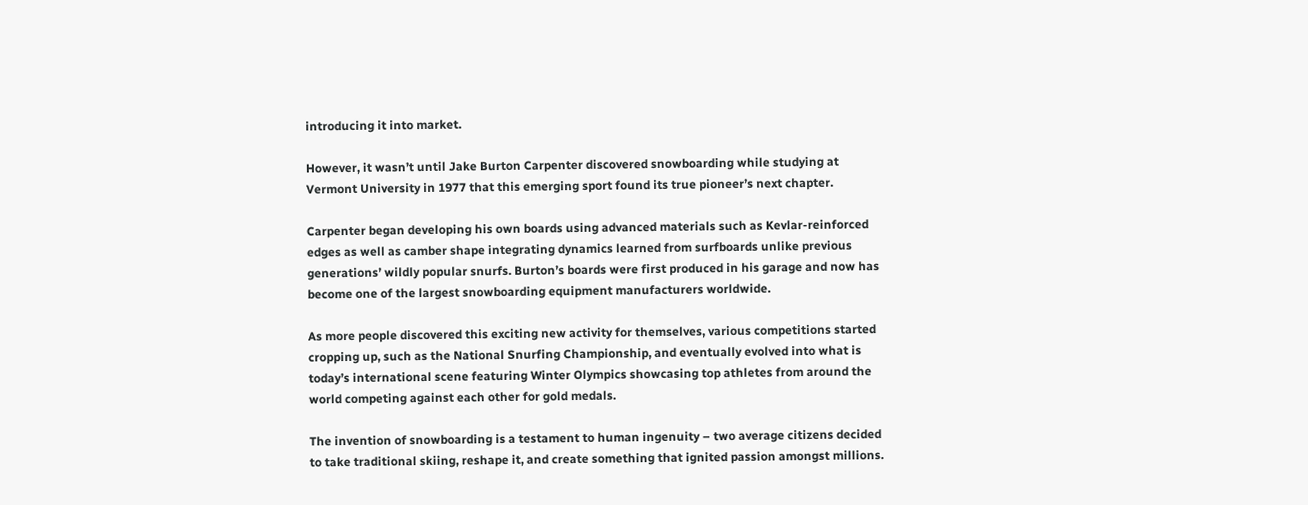introducing it into market.

However, it wasn’t until Jake Burton Carpenter discovered snowboarding while studying at Vermont University in 1977 that this emerging sport found its true pioneer’s next chapter.

Carpenter began developing his own boards using advanced materials such as Kevlar-reinforced edges as well as camber shape integrating dynamics learned from surfboards unlike previous generations’ wildly popular snurfs. Burton’s boards were first produced in his garage and now has become one of the largest snowboarding equipment manufacturers worldwide.

As more people discovered this exciting new activity for themselves, various competitions started cropping up, such as the National Snurfing Championship, and eventually evolved into what is today’s international scene featuring Winter Olympics showcasing top athletes from around the world competing against each other for gold medals.

The invention of snowboarding is a testament to human ingenuity – two average citizens decided to take traditional skiing, reshape it, and create something that ignited passion amongst millions.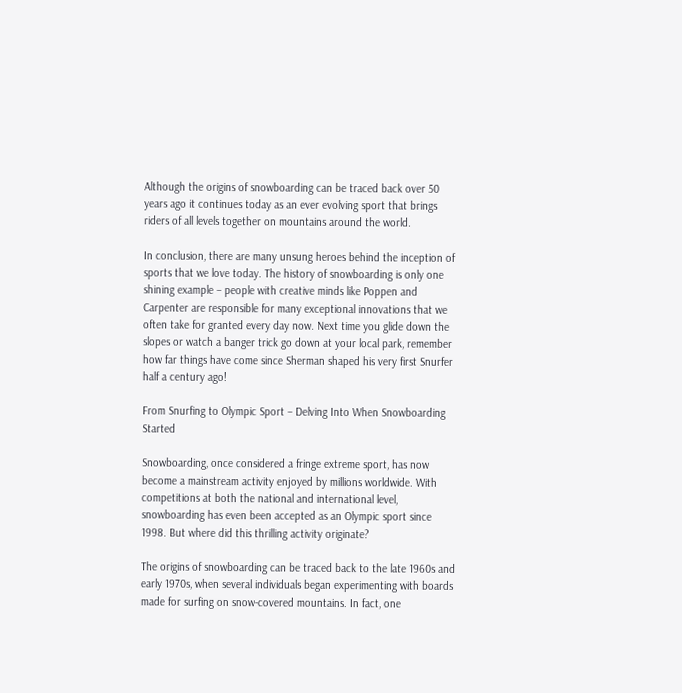Although the origins of snowboarding can be traced back over 50 years ago it continues today as an ever evolving sport that brings riders of all levels together on mountains around the world.

In conclusion, there are many unsung heroes behind the inception of sports that we love today. The history of snowboarding is only one shining example – people with creative minds like Poppen and Carpenter are responsible for many exceptional innovations that we often take for granted every day now. Next time you glide down the slopes or watch a banger trick go down at your local park, remember how far things have come since Sherman shaped his very first Snurfer half a century ago!

From Snurfing to Olympic Sport – Delving Into When Snowboarding Started

Snowboarding, once considered a fringe extreme sport, has now become a mainstream activity enjoyed by millions worldwide. With competitions at both the national and international level, snowboarding has even been accepted as an Olympic sport since 1998. But where did this thrilling activity originate?

The origins of snowboarding can be traced back to the late 1960s and early 1970s, when several individuals began experimenting with boards made for surfing on snow-covered mountains. In fact, one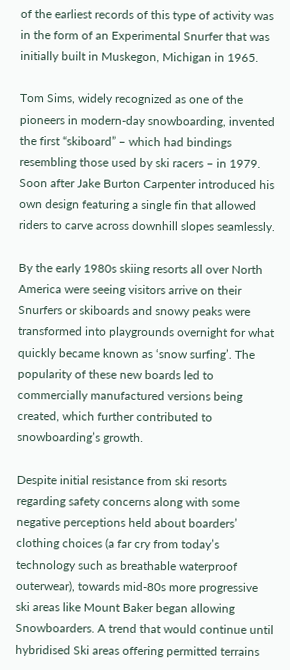of the earliest records of this type of activity was in the form of an Experimental Snurfer that was initially built in Muskegon, Michigan in 1965.

Tom Sims, widely recognized as one of the pioneers in modern-day snowboarding, invented the first “skiboard” – which had bindings resembling those used by ski racers – in 1979. Soon after Jake Burton Carpenter introduced his own design featuring a single fin that allowed riders to carve across downhill slopes seamlessly.

By the early 1980s skiing resorts all over North America were seeing visitors arrive on their Snurfers or skiboards and snowy peaks were transformed into playgrounds overnight for what quickly became known as ‘snow surfing’. The popularity of these new boards led to commercially manufactured versions being created, which further contributed to snowboarding’s growth.

Despite initial resistance from ski resorts regarding safety concerns along with some negative perceptions held about boarders’ clothing choices (a far cry from today’s technology such as breathable waterproof outerwear), towards mid-80s more progressive ski areas like Mount Baker began allowing Snowboarders. A trend that would continue until hybridised Ski areas offering permitted terrains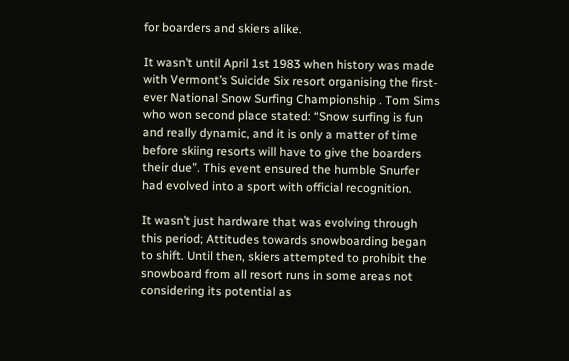for boarders and skiers alike.

It wasn’t until April 1st 1983 when history was made with Vermont’s Suicide Six resort organising the first-ever National Snow Surfing Championship . Tom Sims who won second place stated: “Snow surfing is fun and really dynamic, and it is only a matter of time before skiing resorts will have to give the boarders their due”. This event ensured the humble Snurfer had evolved into a sport with official recognition.

It wasn’t just hardware that was evolving through this period; Attitudes towards snowboarding began to shift. Until then, skiers attempted to prohibit the snowboard from all resort runs in some areas not considering its potential as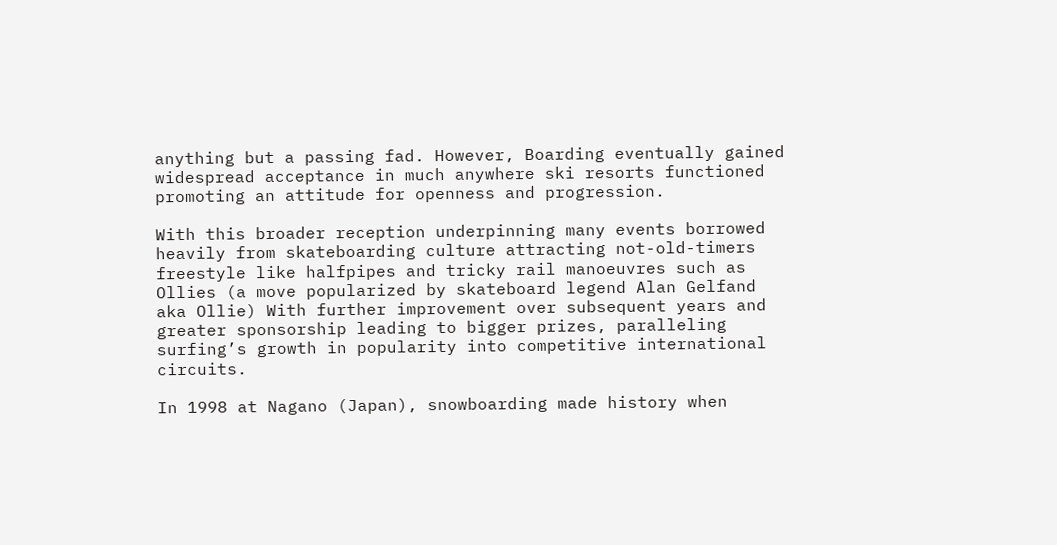anything but a passing fad. However, Boarding eventually gained widespread acceptance in much anywhere ski resorts functioned promoting an attitude for openness and progression.

With this broader reception underpinning many events borrowed heavily from skateboarding culture attracting not-old-timers freestyle like halfpipes and tricky rail manoeuvres such as Ollies (a move popularized by skateboard legend Alan Gelfand aka Ollie) With further improvement over subsequent years and greater sponsorship leading to bigger prizes, paralleling surfing’s growth in popularity into competitive international circuits.

In 1998 at Nagano (Japan), snowboarding made history when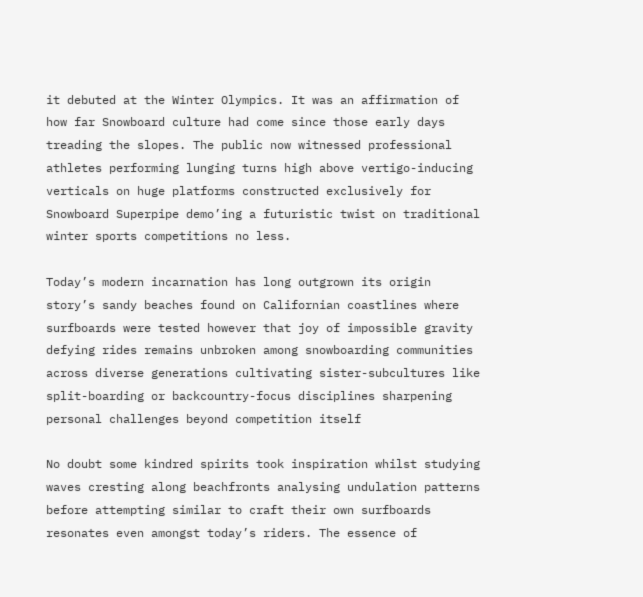it debuted at the Winter Olympics. It was an affirmation of how far Snowboard culture had come since those early days treading the slopes. The public now witnessed professional athletes performing lunging turns high above vertigo-inducing verticals on huge platforms constructed exclusively for Snowboard Superpipe demo’ing a futuristic twist on traditional winter sports competitions no less.

Today’s modern incarnation has long outgrown its origin story’s sandy beaches found on Californian coastlines where surfboards were tested however that joy of impossible gravity defying rides remains unbroken among snowboarding communities across diverse generations cultivating sister-subcultures like split-boarding or backcountry-focus disciplines sharpening personal challenges beyond competition itself

No doubt some kindred spirits took inspiration whilst studying waves cresting along beachfronts analysing undulation patterns before attempting similar to craft their own surfboards resonates even amongst today’s riders. The essence of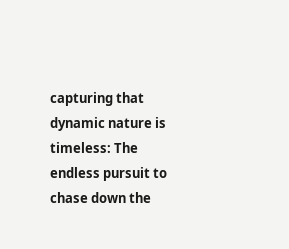capturing that dynamic nature is timeless: The endless pursuit to chase down the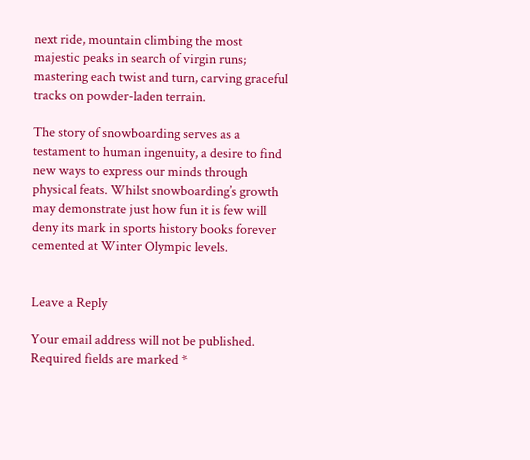next ride, mountain climbing the most majestic peaks in search of virgin runs; mastering each twist and turn, carving graceful tracks on powder-laden terrain.

The story of snowboarding serves as a testament to human ingenuity, a desire to find new ways to express our minds through physical feats. Whilst snowboarding’s growth may demonstrate just how fun it is few will deny its mark in sports history books forever cemented at Winter Olympic levels.


Leave a Reply

Your email address will not be published. Required fields are marked *